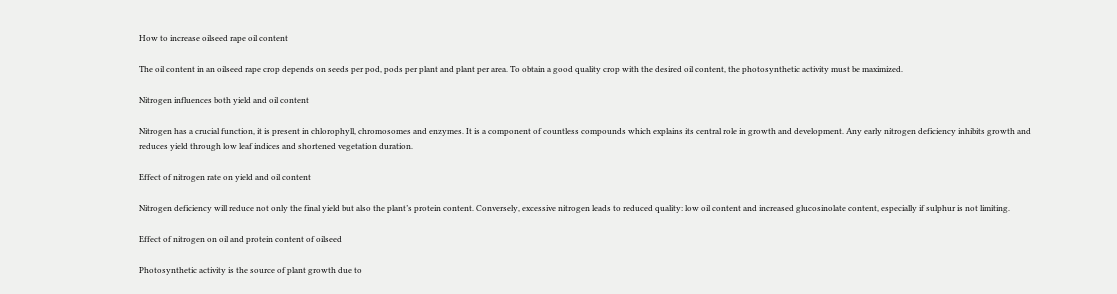How to increase oilseed rape oil content

The oil content in an oilseed rape crop depends on seeds per pod, pods per plant and plant per area. To obtain a good quality crop with the desired oil content, the photosynthetic activity must be maximized.

Nitrogen influences both yield and oil content

Nitrogen has a crucial function, it is present in chlorophyll, chromosomes and enzymes. It is a component of countless compounds which explains its central role in growth and development. Any early nitrogen deficiency inhibits growth and reduces yield through low leaf indices and shortened vegetation duration.

Effect of nitrogen rate on yield and oil content

Nitrogen deficiency will reduce not only the final yield but also the plant’s protein content. Conversely, excessive nitrogen leads to reduced quality: low oil content and increased glucosinolate content, especially if sulphur is not limiting.

Effect of nitrogen on oil and protein content of oilseed

Photosynthetic activity is the source of plant growth due to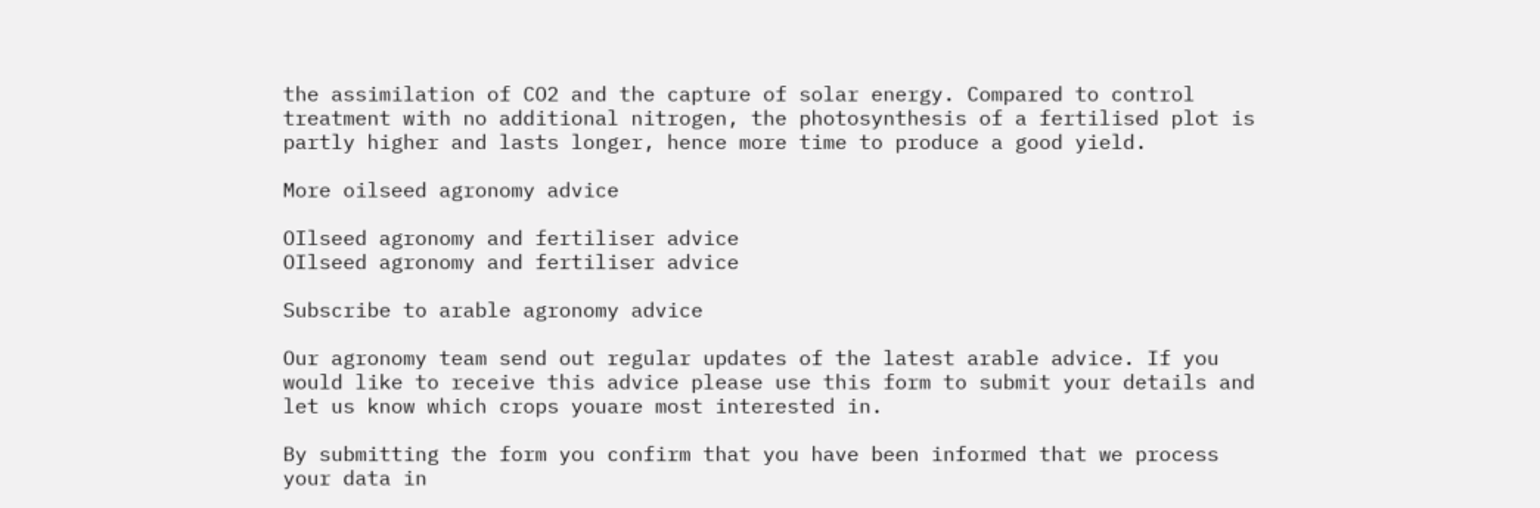the assimilation of CO2 and the capture of solar energy. Compared to control treatment with no additional nitrogen, the photosynthesis of a fertilised plot is partly higher and lasts longer, hence more time to produce a good yield.

More oilseed agronomy advice

OIlseed agronomy and fertiliser advice
OIlseed agronomy and fertiliser advice

Subscribe to arable agronomy advice

Our agronomy team send out regular updates of the latest arable advice. If you would like to receive this advice please use this form to submit your details and let us know which crops youare most interested in.

By submitting the form you confirm that you have been informed that we process your data in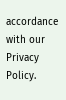accordance with our Privacy Policy.